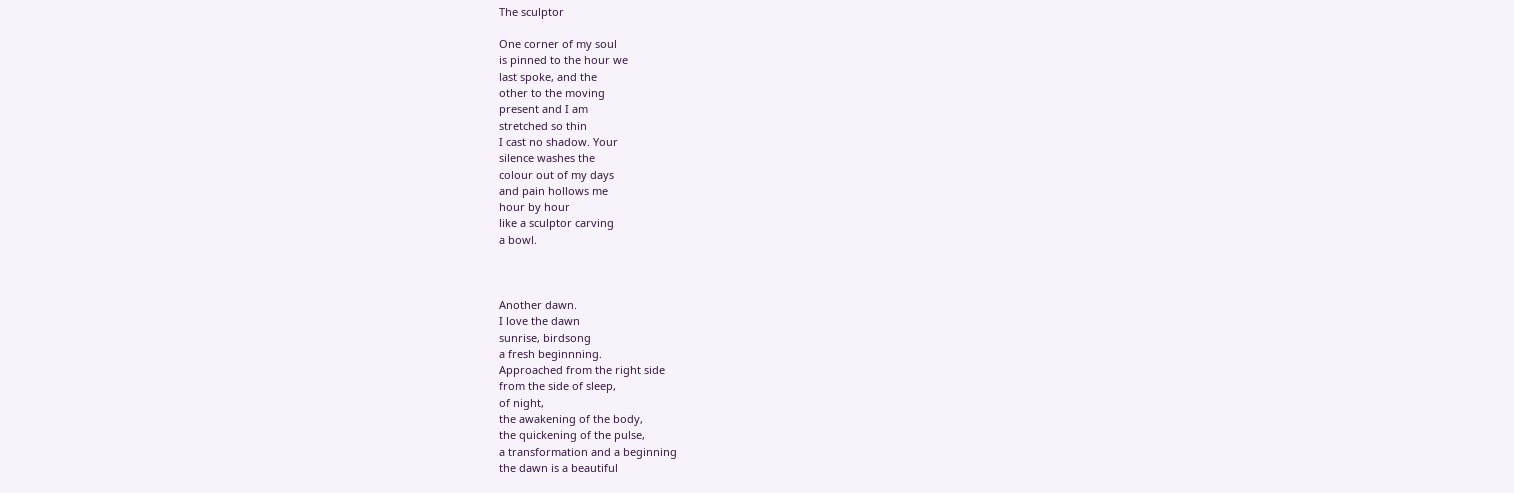The sculptor

One corner of my soul
is pinned to the hour we
last spoke, and the
other to the moving
present and I am
stretched so thin
I cast no shadow. Your
silence washes the
colour out of my days
and pain hollows me
hour by hour
like a sculptor carving
a bowl.



Another dawn.
I love the dawn
sunrise, birdsong
a fresh beginnning.
Approached from the right side
from the side of sleep,
of night,
the awakening of the body,
the quickening of the pulse,
a transformation and a beginning
the dawn is a beautiful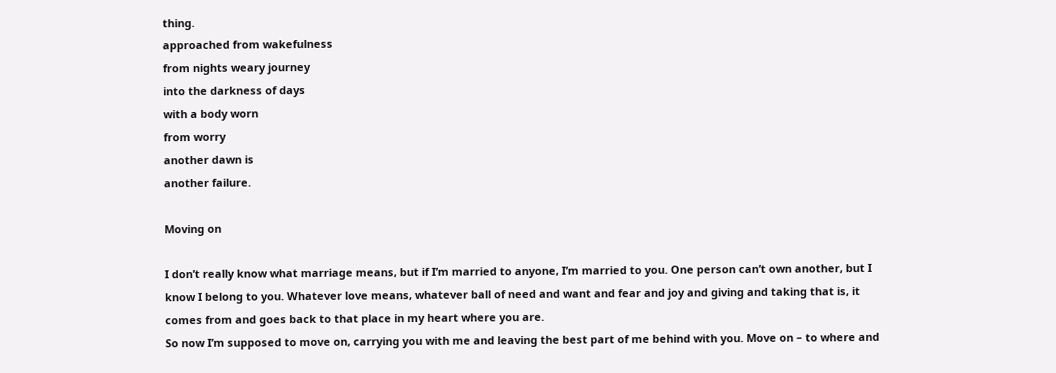thing.
approached from wakefulness
from nights weary journey
into the darkness of days
with a body worn
from worry
another dawn is
another failure.

Moving on

I don’t really know what marriage means, but if I’m married to anyone, I’m married to you. One person can’t own another, but I know I belong to you. Whatever love means, whatever ball of need and want and fear and joy and giving and taking that is, it comes from and goes back to that place in my heart where you are.
So now I’m supposed to move on, carrying you with me and leaving the best part of me behind with you. Move on – to where and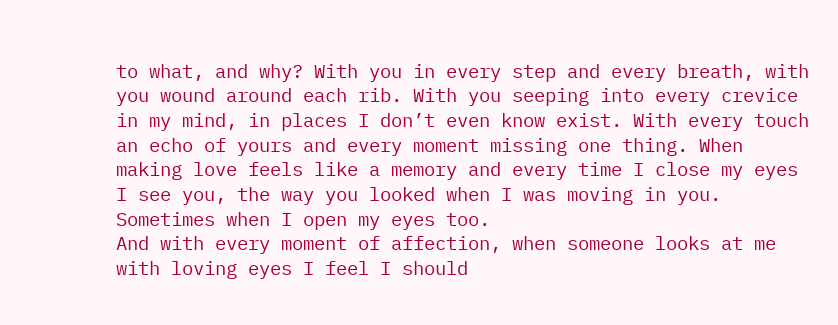to what, and why? With you in every step and every breath, with you wound around each rib. With you seeping into every crevice in my mind, in places I don’t even know exist. With every touch an echo of yours and every moment missing one thing. When making love feels like a memory and every time I close my eyes I see you, the way you looked when I was moving in you. Sometimes when I open my eyes too.
And with every moment of affection, when someone looks at me with loving eyes I feel I should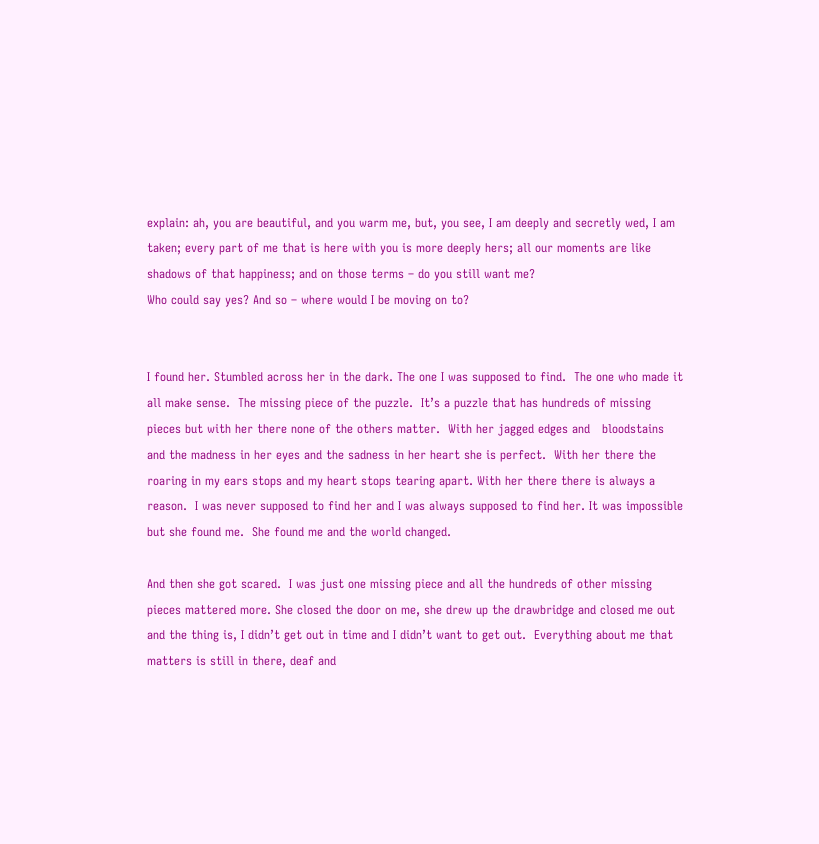explain: ah, you are beautiful, and you warm me, but, you see, I am deeply and secretly wed, I am taken; every part of me that is here with you is more deeply hers; all our moments are like shadows of that happiness; and on those terms – do you still want me?
Who could say yes? And so – where would I be moving on to?


I found her. Stumbled across her in the dark. The one I was supposed to find.  The one who made it all make sense.  The missing piece of the puzzle.  It’s a puzzle that has hundreds of missing pieces but with her there none of the others matter.  With her jagged edges and   bloodstains and the madness in her eyes and the sadness in her heart she is perfect.  With her there the roaring in my ears stops and my heart stops tearing apart. With her there there is always a reason.  I was never supposed to find her and I was always supposed to find her. It was impossible but she found me.  She found me and the world changed.

And then she got scared.  I was just one missing piece and all the hundreds of other missing pieces mattered more. She closed the door on me, she drew up the drawbridge and closed me out and the thing is, I didn’t get out in time and I didn’t want to get out.  Everything about me that matters is still in there, deaf and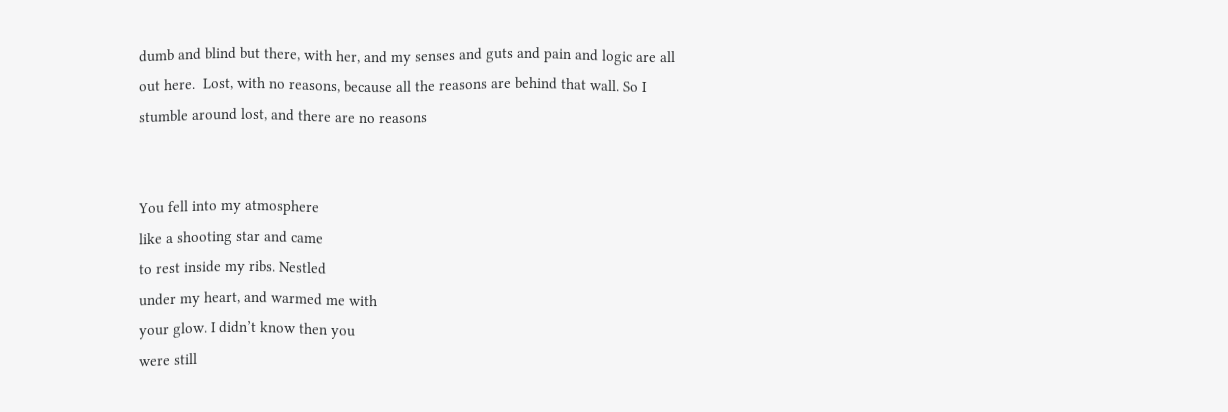dumb and blind but there, with her, and my senses and guts and pain and logic are all out here.  Lost, with no reasons, because all the reasons are behind that wall. So I stumble around lost, and there are no reasons


You fell into my atmosphere
like a shooting star and came
to rest inside my ribs. Nestled
under my heart, and warmed me with
your glow. I didn’t know then you
were still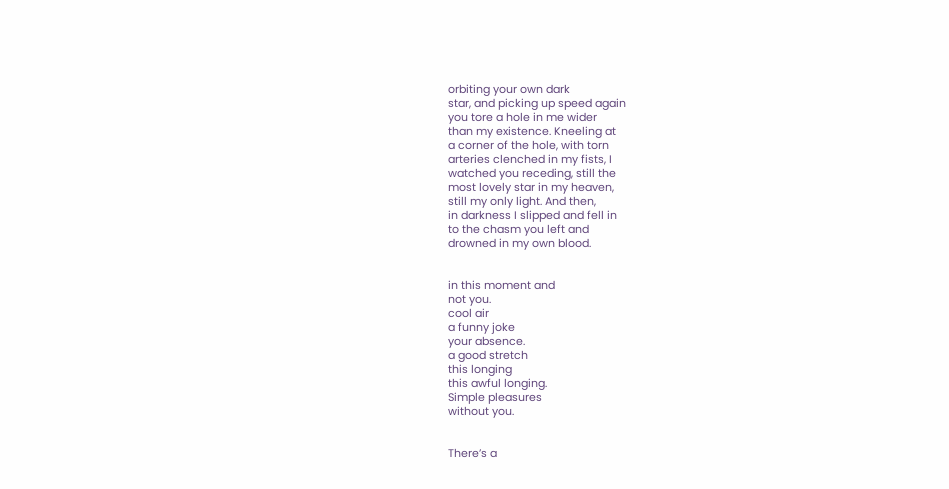orbiting your own dark
star, and picking up speed again
you tore a hole in me wider
than my existence. Kneeling at
a corner of the hole, with torn
arteries clenched in my fists, I
watched you receding, still the
most lovely star in my heaven,
still my only light. And then,
in darkness I slipped and fell in
to the chasm you left and
drowned in my own blood.


in this moment and
not you.
cool air
a funny joke
your absence.
a good stretch
this longing
this awful longing.
Simple pleasures
without you.


There’s a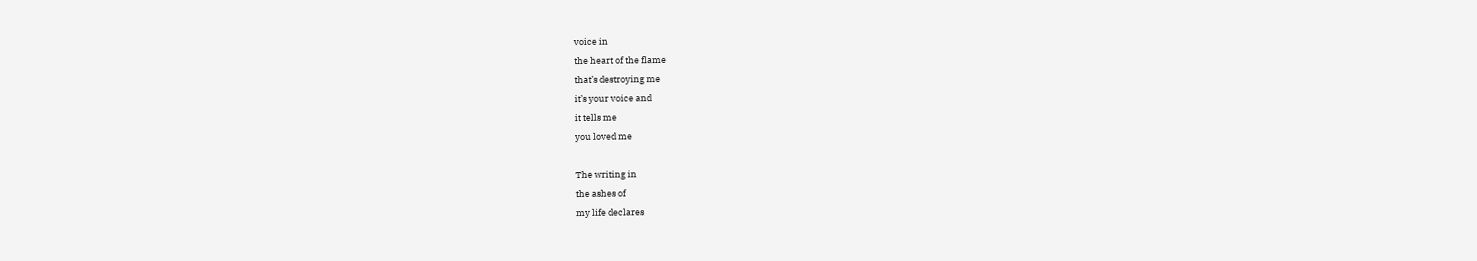voice in
the heart of the flame
that’s destroying me
it’s your voice and
it tells me
you loved me

The writing in
the ashes of
my life declares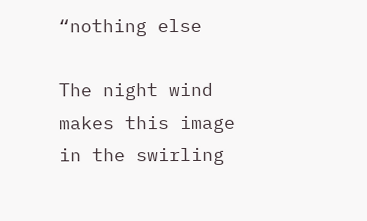“nothing else

The night wind
makes this image
in the swirling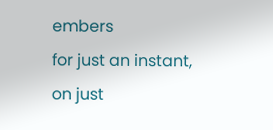embers
for just an instant,
on just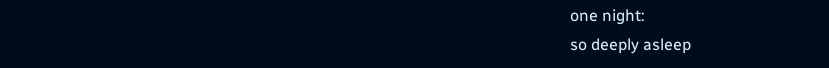one night:
so deeply asleep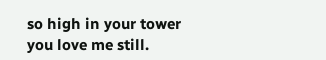so high in your tower
you love me still.